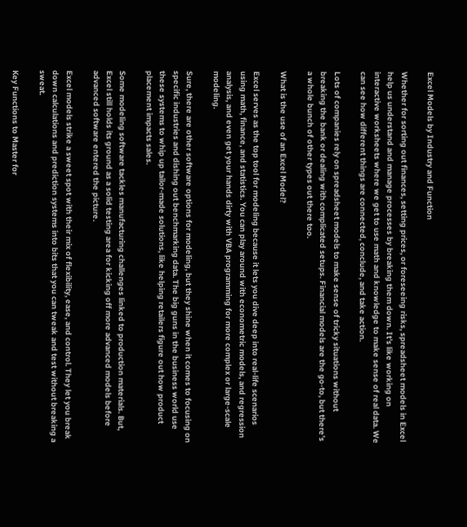Excel Models by Industry and Function

Whether for sorting out finances, setting prices, or foreseeing risks, spreadsheet models in Excel help us understand and manage processes by breaking them down. It’s like working on interactive worksheets where we get to use math and knowledge to make sense of real data. We can see how different things are connected, conclude, and take action.

Lots of companies rely on spreadsheet models to make sense of tricky situations without breaking the bank or dealing with complicated setups. Financial models are the go-to, but there’s a whole bunch of other types out there too.

What is the use of an Excel Model?

Excel serves as the top tool for modeling because it lets you dive deep into real-life scenarios using math, finance, and statistics. You can play around with econometric models, and regression analysis, and even get your hands dirty with VBA programming for more complex or large-scale modeling.

Sure, there are other software options for modeling, but they shine when it comes to focusing on specific industries and dishing out benchmarking data. The big guns in the business world use these systems to whip up tailor-made solutions, like helping retailers figure out how product placement impacts sales.

Some modeling software tackles manufacturing challenges linked to production materials. But, Excel still holds its ground as a solid testing area for kicking off more advanced models before advanced software entered the picture.

Excel models strike a sweet spot with their mix of flexibility, ease, and control. They let you break down calculations and prediction systems into bits that you can tweak and test without breaking a sweat.

Key Functions to Master for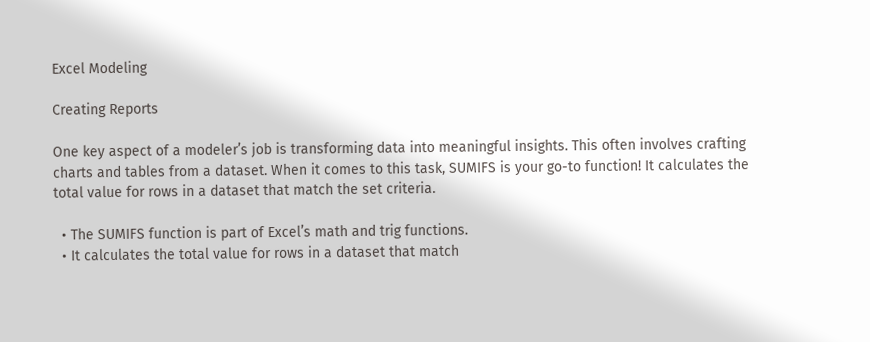Excel Modeling

Creating Reports

One key aspect of a modeler’s job is transforming data into meaningful insights. This often involves crafting charts and tables from a dataset. When it comes to this task, SUMIFS is your go-to function! It calculates the total value for rows in a dataset that match the set criteria.

  • The SUMIFS function is part of Excel’s math and trig functions.
  • It calculates the total value for rows in a dataset that match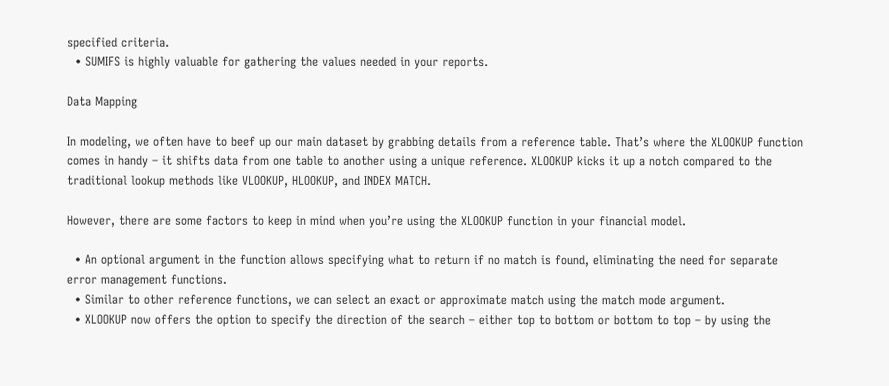specified criteria.
  • SUMIFS is highly valuable for gathering the values needed in your reports.

Data Mapping

In modeling, we often have to beef up our main dataset by grabbing details from a reference table. That’s where the XLOOKUP function comes in handy – it shifts data from one table to another using a unique reference. XLOOKUP kicks it up a notch compared to the traditional lookup methods like VLOOKUP, HLOOKUP, and INDEX MATCH.

However, there are some factors to keep in mind when you’re using the XLOOKUP function in your financial model.

  • An optional argument in the function allows specifying what to return if no match is found, eliminating the need for separate error management functions.
  • Similar to other reference functions, we can select an exact or approximate match using the match mode argument.
  • XLOOKUP now offers the option to specify the direction of the search – either top to bottom or bottom to top – by using the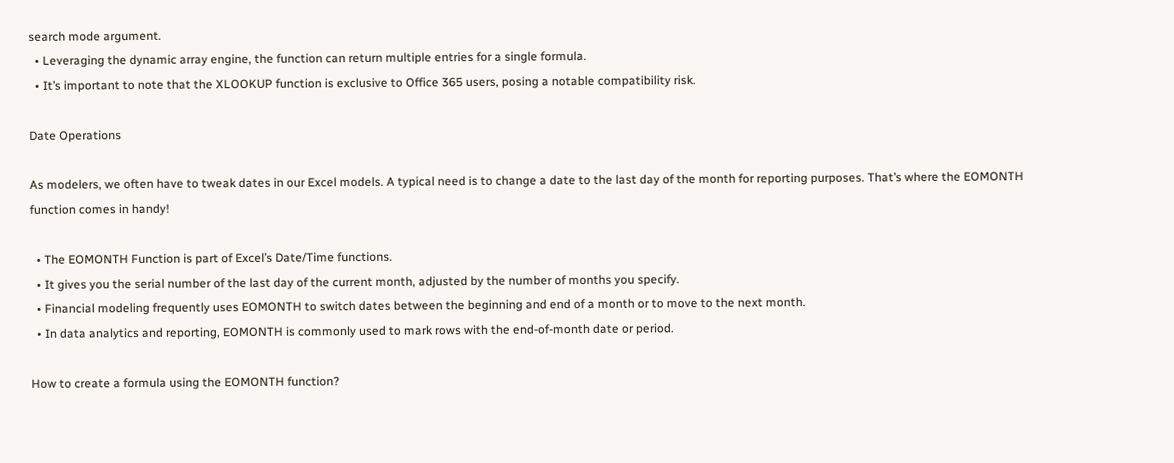search mode argument.
  • Leveraging the dynamic array engine, the function can return multiple entries for a single formula.
  • It’s important to note that the XLOOKUP function is exclusive to Office 365 users, posing a notable compatibility risk.

Date Operations

As modelers, we often have to tweak dates in our Excel models. A typical need is to change a date to the last day of the month for reporting purposes. That’s where the EOMONTH function comes in handy!

  • The EOMONTH Function is part of Excel’s Date/Time functions.
  • It gives you the serial number of the last day of the current month, adjusted by the number of months you specify.
  • Financial modeling frequently uses EOMONTH to switch dates between the beginning and end of a month or to move to the next month.
  • In data analytics and reporting, EOMONTH is commonly used to mark rows with the end-of-month date or period.

How to create a formula using the EOMONTH function?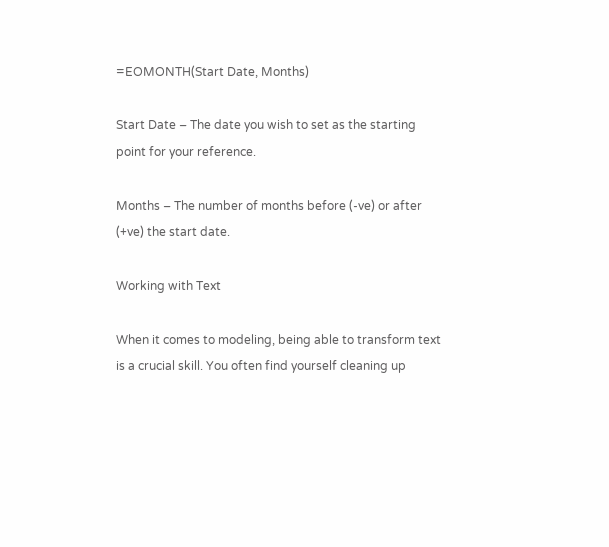=EOMONTH(Start Date, Months)

Start Date – The date you wish to set as the starting point for your reference.

Months – The number of months before (-ve) or after (+ve) the start date.

Working with Text

When it comes to modeling, being able to transform text is a crucial skill. You often find yourself cleaning up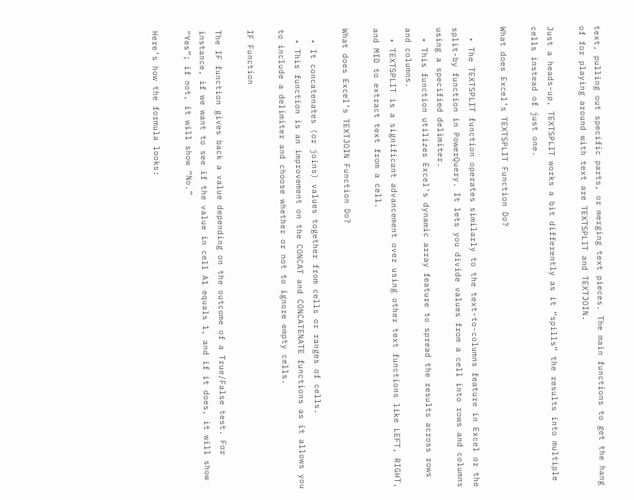text, pulling out specific parts, or merging text pieces. The main functions to get the hang of for playing around with text are TEXTSPLIT and TEXTJOIN.

Just a heads-up, TEXTSPLIT works a bit differently as it “spills” the results into multiple cells instead of just one.

What does Excel’s TEXTSPLIT Function Do?

  • The TEXTSPLIT function operates similarly to the text-to-columns feature in Excel or the split-by function in PowerQuery. It lets you divide values from a cell into rows and columns using a specified delimiter.
  • This function utilizes Excel’s dynamic array feature to spread the results across rows and columns.
  • TEXTSPLIT is a significant advancement over using other text functions like LEFT, RIGHT, and MID to extract text from a cell.

What does Excel’s TEXTJOIN Function Do?

  • It concatenates (or joins) values together from cells or ranges of cells.
  • This function is an improvement on the CONCAT and CONCATENATE functions as it allows you to include a delimiter and choose whether or not to ignore empty cells.

IF Function

The IF function gives back a value depending on the outcome of a True/False test. For instance, if we want to see if the value in cell A1 equals 1, and if it does, it will show “Yes”; if not, it will show “No.”

Here’s how the formula looks: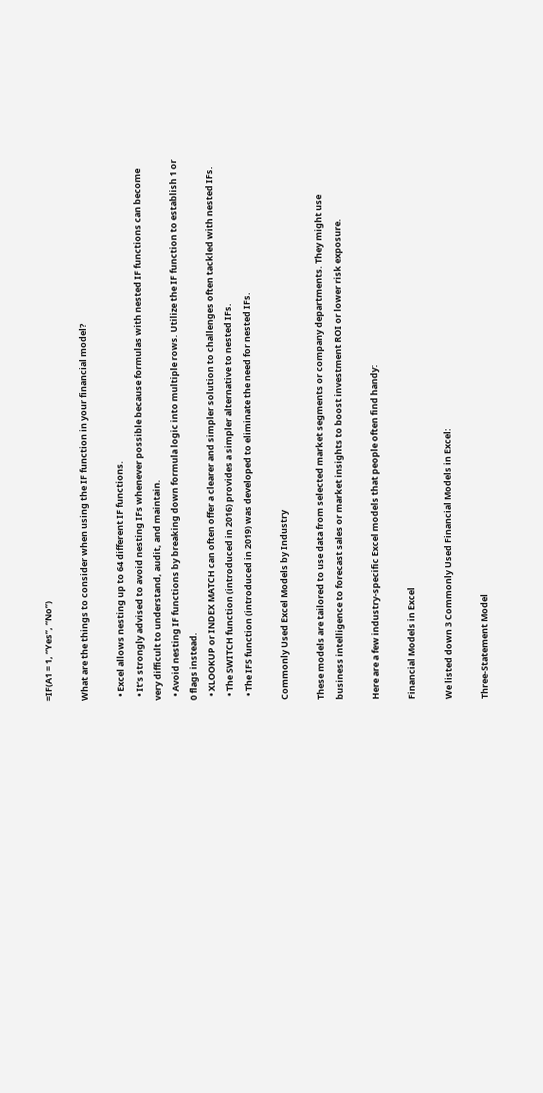=IF(A1 = 1, “Yes”, “No”)

What are the things to consider when using the IF function in your financial model?

  • Excel allows nesting up to 64 different IF functions.
  • It’s strongly advised to avoid nesting IFs whenever possible because formulas with nested IF functions can become very difficult to understand, audit, and maintain.
  • Avoid nesting IF functions by breaking down formula logic into multiple rows. Utilize the IF function to establish 1 or 0 flags instead.
  • XLOOKUP or INDEX MATCH can often offer a clearer and simpler solution to challenges often tackled with nested IFs.
  • The SWITCH function (introduced in 2016) provides a simpler alternative to nested IFs.
  • The IFS function (introduced in 2019) was developed to eliminate the need for nested IFs.

Commonly Used Excel Models by Industry

These models are tailored to use data from selected market segments or company departments. They might use business intelligence to forecast sales or market insights to boost investment ROI or lower risk exposure.

Here are a few industry-specific Excel models that people often find handy:

Financial Models in Excel

We listed down 3 Commonly Used Financial Models in Excel:

Three-Statement Model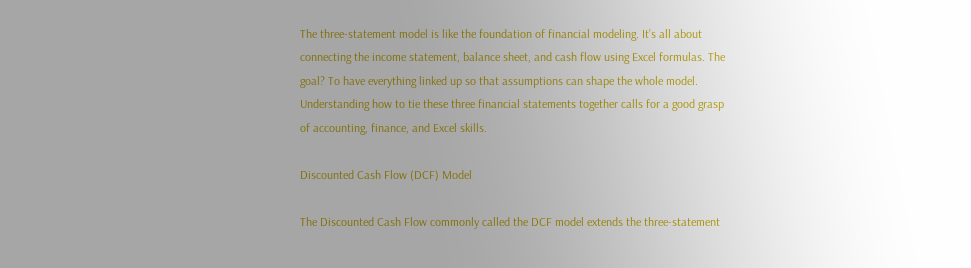The three-statement model is like the foundation of financial modeling. It’s all about connecting the income statement, balance sheet, and cash flow using Excel formulas. The goal? To have everything linked up so that assumptions can shape the whole model. Understanding how to tie these three financial statements together calls for a good grasp of accounting, finance, and Excel skills.

Discounted Cash Flow (DCF) Model

The Discounted Cash Flow commonly called the DCF model extends the three-statement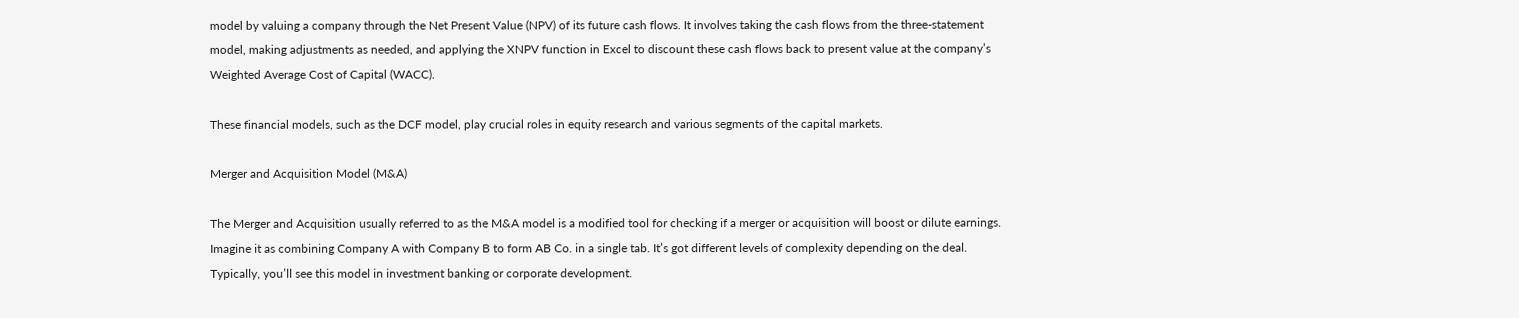model by valuing a company through the Net Present Value (NPV) of its future cash flows. It involves taking the cash flows from the three-statement model, making adjustments as needed, and applying the XNPV function in Excel to discount these cash flows back to present value at the company’s Weighted Average Cost of Capital (WACC).

These financial models, such as the DCF model, play crucial roles in equity research and various segments of the capital markets.

Merger and Acquisition Model (M&A)

The Merger and Acquisition usually referred to as the M&A model is a modified tool for checking if a merger or acquisition will boost or dilute earnings. Imagine it as combining Company A with Company B to form AB Co. in a single tab. It’s got different levels of complexity depending on the deal. Typically, you’ll see this model in investment banking or corporate development.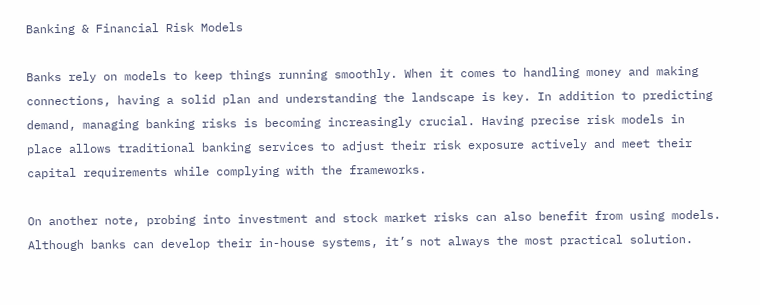Banking & Financial Risk Models

Banks rely on models to keep things running smoothly. When it comes to handling money and making connections, having a solid plan and understanding the landscape is key. In addition to predicting demand, managing banking risks is becoming increasingly crucial. Having precise risk models in place allows traditional banking services to adjust their risk exposure actively and meet their capital requirements while complying with the frameworks.

On another note, probing into investment and stock market risks can also benefit from using models. Although banks can develop their in-house systems, it’s not always the most practical solution.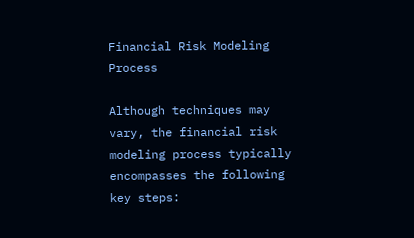Financial Risk Modeling Process

Although techniques may vary, the financial risk modeling process typically encompasses the following key steps: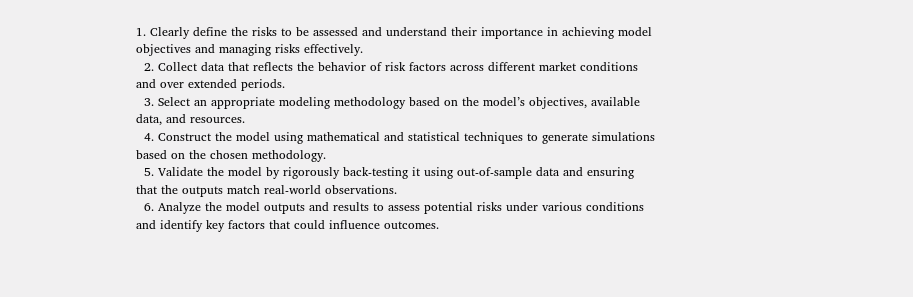1. Clearly define the risks to be assessed and understand their importance in achieving model objectives and managing risks effectively.
  2. Collect data that reflects the behavior of risk factors across different market conditions and over extended periods.
  3. Select an appropriate modeling methodology based on the model’s objectives, available data, and resources.
  4. Construct the model using mathematical and statistical techniques to generate simulations based on the chosen methodology.
  5. Validate the model by rigorously back-testing it using out-of-sample data and ensuring that the outputs match real-world observations.
  6. Analyze the model outputs and results to assess potential risks under various conditions and identify key factors that could influence outcomes.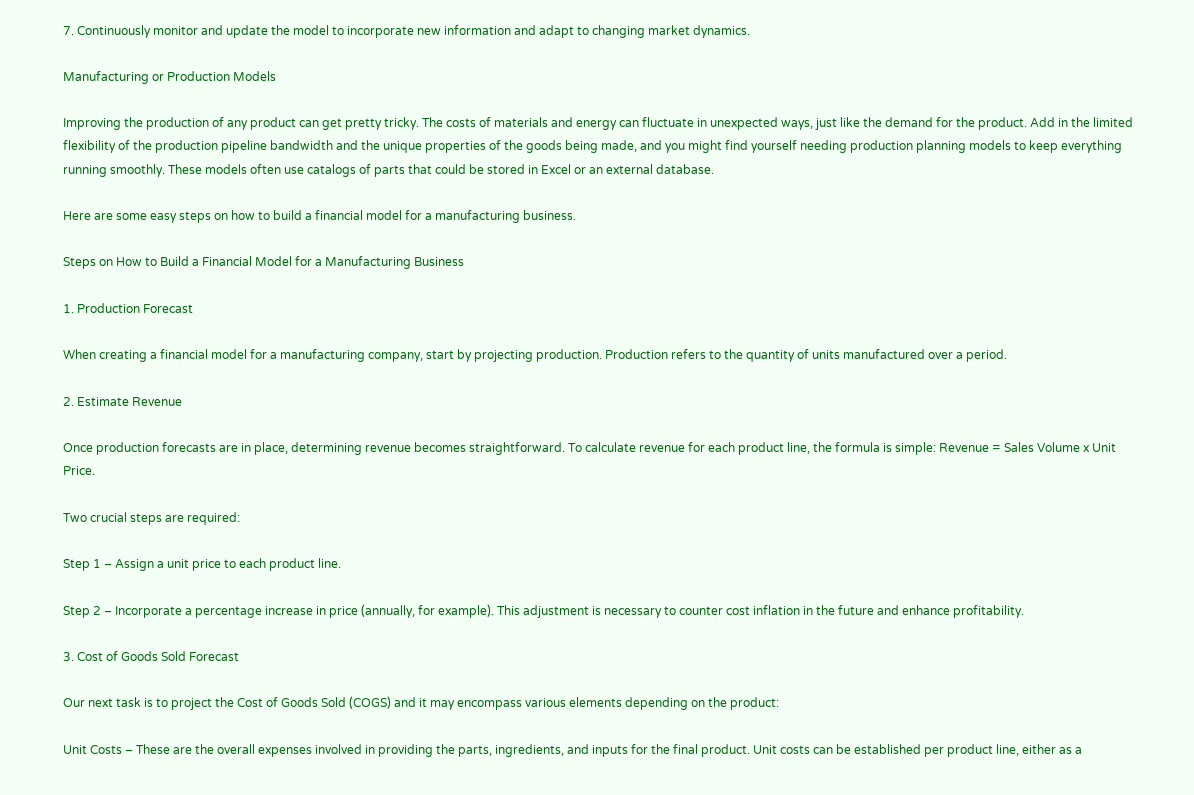7. Continuously monitor and update the model to incorporate new information and adapt to changing market dynamics.

Manufacturing or Production Models

Improving the production of any product can get pretty tricky. The costs of materials and energy can fluctuate in unexpected ways, just like the demand for the product. Add in the limited flexibility of the production pipeline bandwidth and the unique properties of the goods being made, and you might find yourself needing production planning models to keep everything running smoothly. These models often use catalogs of parts that could be stored in Excel or an external database.

Here are some easy steps on how to build a financial model for a manufacturing business.

Steps on How to Build a Financial Model for a Manufacturing Business

1. Production Forecast

When creating a financial model for a manufacturing company, start by projecting production. Production refers to the quantity of units manufactured over a period.

2. Estimate Revenue

Once production forecasts are in place, determining revenue becomes straightforward. To calculate revenue for each product line, the formula is simple: Revenue = Sales Volume x Unit Price.

Two crucial steps are required:

Step 1 – Assign a unit price to each product line.

Step 2 – Incorporate a percentage increase in price (annually, for example). This adjustment is necessary to counter cost inflation in the future and enhance profitability.

3. Cost of Goods Sold Forecast

Our next task is to project the Cost of Goods Sold (COGS) and it may encompass various elements depending on the product:

Unit Costs – These are the overall expenses involved in providing the parts, ingredients, and inputs for the final product. Unit costs can be established per product line, either as a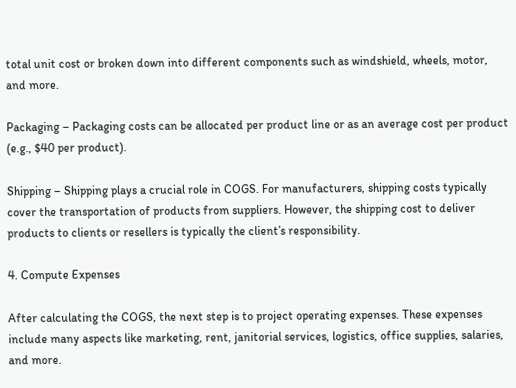total unit cost or broken down into different components such as windshield, wheels, motor, and more.

Packaging – Packaging costs can be allocated per product line or as an average cost per product (e.g., $40 per product).

Shipping – Shipping plays a crucial role in COGS. For manufacturers, shipping costs typically cover the transportation of products from suppliers. However, the shipping cost to deliver products to clients or resellers is typically the client’s responsibility.

4. Compute Expenses

After calculating the COGS, the next step is to project operating expenses. These expenses include many aspects like marketing, rent, janitorial services, logistics, office supplies, salaries, and more.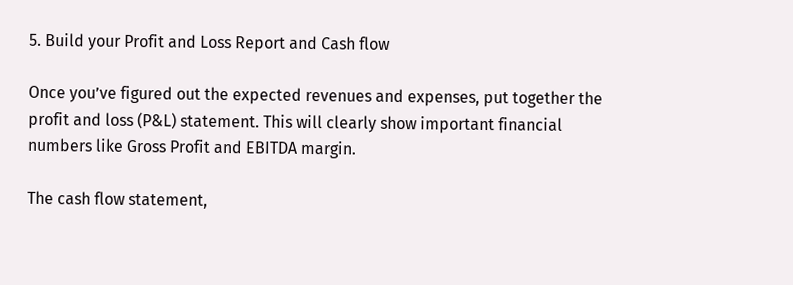5. Build your Profit and Loss Report and Cash flow

Once you’ve figured out the expected revenues and expenses, put together the profit and loss (P&L) statement. This will clearly show important financial numbers like Gross Profit and EBITDA margin.

The cash flow statement,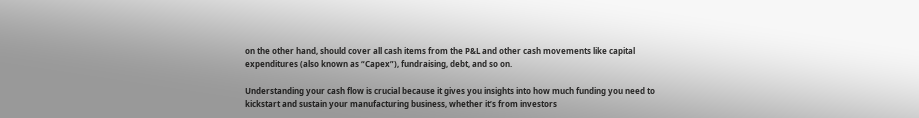on the other hand, should cover all cash items from the P&L and other cash movements like capital expenditures (also known as “Capex”), fundraising, debt, and so on.

Understanding your cash flow is crucial because it gives you insights into how much funding you need to kickstart and sustain your manufacturing business, whether it’s from investors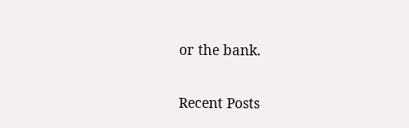or the bank.

Recent Posts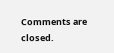Comments are closed.